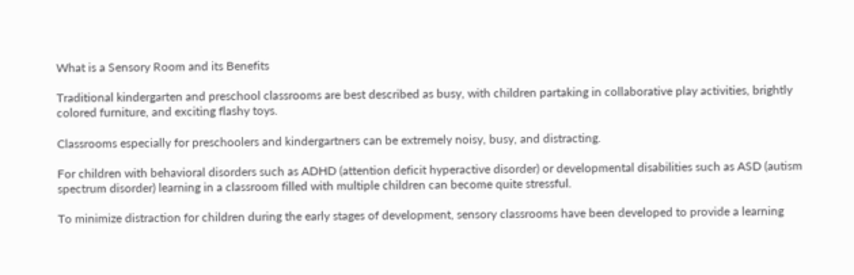What is a Sensory Room and its Benefits

Traditional kindergarten and preschool classrooms are best described as busy, with children partaking in collaborative play activities, brightly colored furniture, and exciting flashy toys.

Classrooms especially for preschoolers and kindergartners can be extremely noisy, busy, and distracting.

For children with behavioral disorders such as ADHD (attention deficit hyperactive disorder) or developmental disabilities such as ASD (autism spectrum disorder) learning in a classroom filled with multiple children can become quite stressful.

To minimize distraction for children during the early stages of development, sensory classrooms have been developed to provide a learning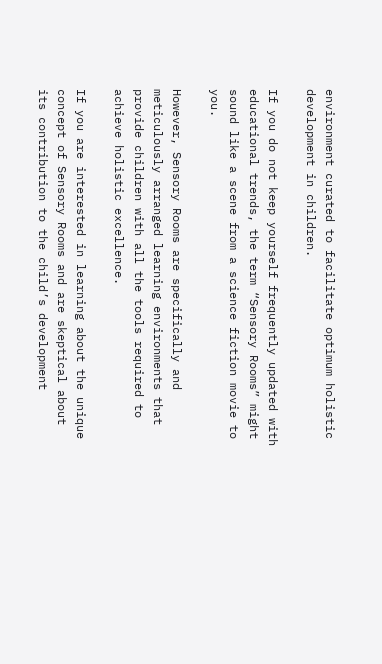environment curated to facilitate optimum holistic development in children.

If you do not keep yourself frequently updated with educational trends, the term “Sensory Rooms” might sound like a scene from a science fiction movie to you.

However, Sensory Rooms are specifically and meticulously arranged learning environments that provide children with all the tools required to achieve holistic excellence.

If you are interested in learning about the unique concept of Sensory Rooms and are skeptical about its contribution to the child’s development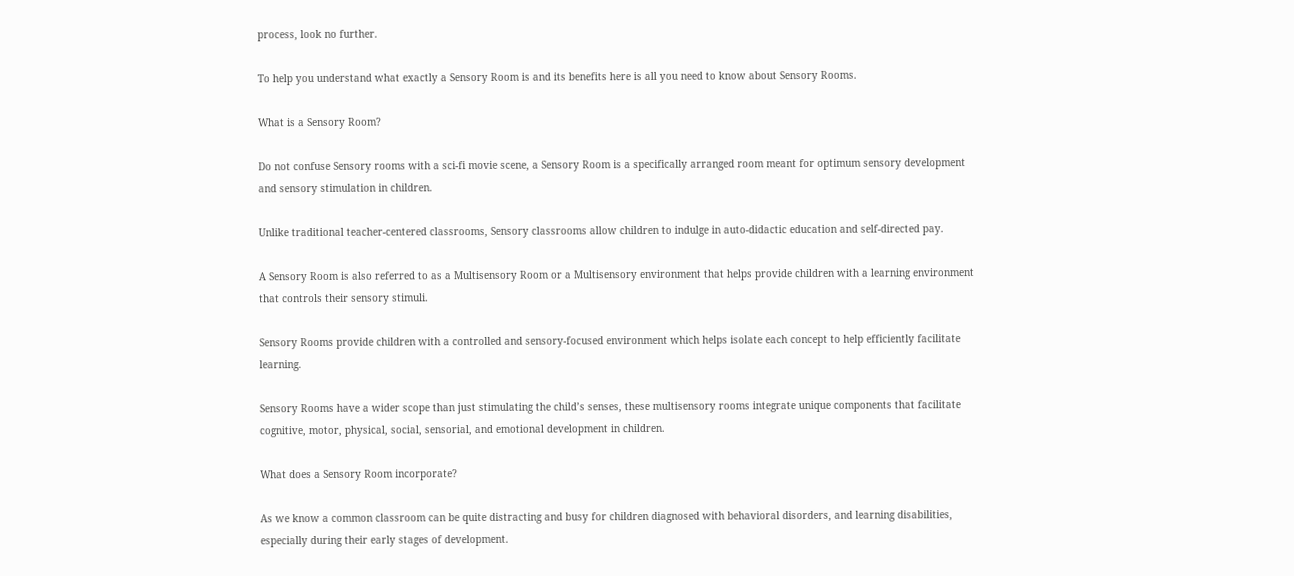process, look no further.

To help you understand what exactly a Sensory Room is and its benefits here is all you need to know about Sensory Rooms.

What is a Sensory Room?

Do not confuse Sensory rooms with a sci-fi movie scene, a Sensory Room is a specifically arranged room meant for optimum sensory development and sensory stimulation in children.

Unlike traditional teacher-centered classrooms, Sensory classrooms allow children to indulge in auto-didactic education and self-directed pay.

A Sensory Room is also referred to as a Multisensory Room or a Multisensory environment that helps provide children with a learning environment that controls their sensory stimuli.

Sensory Rooms provide children with a controlled and sensory-focused environment which helps isolate each concept to help efficiently facilitate learning.

Sensory Rooms have a wider scope than just stimulating the child’s senses, these multisensory rooms integrate unique components that facilitate cognitive, motor, physical, social, sensorial, and emotional development in children.

What does a Sensory Room incorporate?

As we know a common classroom can be quite distracting and busy for children diagnosed with behavioral disorders, and learning disabilities, especially during their early stages of development.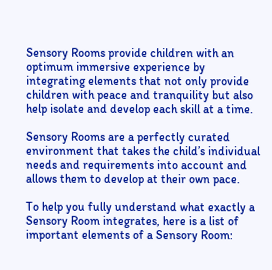Sensory Rooms provide children with an optimum immersive experience by integrating elements that not only provide children with peace and tranquility but also help isolate and develop each skill at a time.

Sensory Rooms are a perfectly curated environment that takes the child’s individual needs and requirements into account and allows them to develop at their own pace.

To help you fully understand what exactly a Sensory Room integrates, here is a list of important elements of a Sensory Room: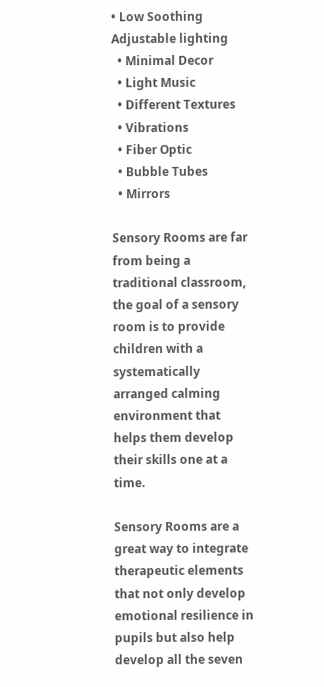• Low Soothing Adjustable lighting
  • Minimal Decor
  • Light Music
  • Different Textures
  • Vibrations
  • Fiber Optic
  • Bubble Tubes
  • Mirrors

Sensory Rooms are far from being a traditional classroom, the goal of a sensory room is to provide children with a systematically arranged calming environment that helps them develop their skills one at a time.

Sensory Rooms are a great way to integrate therapeutic elements that not only develop emotional resilience in pupils but also help develop all the seven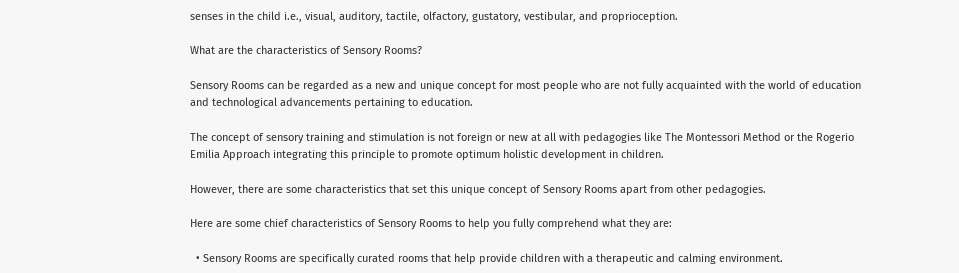senses in the child i.e., visual, auditory, tactile, olfactory, gustatory, vestibular, and proprioception.

What are the characteristics of Sensory Rooms?

Sensory Rooms can be regarded as a new and unique concept for most people who are not fully acquainted with the world of education and technological advancements pertaining to education.

The concept of sensory training and stimulation is not foreign or new at all with pedagogies like The Montessori Method or the Rogerio Emilia Approach integrating this principle to promote optimum holistic development in children.

However, there are some characteristics that set this unique concept of Sensory Rooms apart from other pedagogies.

Here are some chief characteristics of Sensory Rooms to help you fully comprehend what they are:

  • Sensory Rooms are specifically curated rooms that help provide children with a therapeutic and calming environment.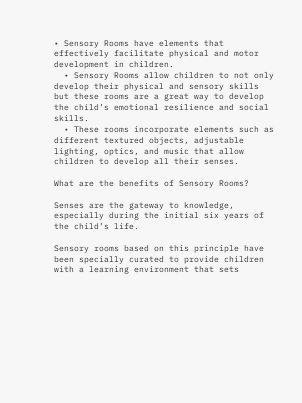• Sensory Rooms have elements that effectively facilitate physical and motor development in children.
  • Sensory Rooms allow children to not only develop their physical and sensory skills but these rooms are a great way to develop the child’s emotional resilience and social skills.
  • These rooms incorporate elements such as different textured objects, adjustable lighting, optics, and music that allow children to develop all their senses.

What are the benefits of Sensory Rooms?

Senses are the gateway to knowledge, especially during the initial six years of the child’s life.

Sensory rooms based on this principle have been specially curated to provide children with a learning environment that sets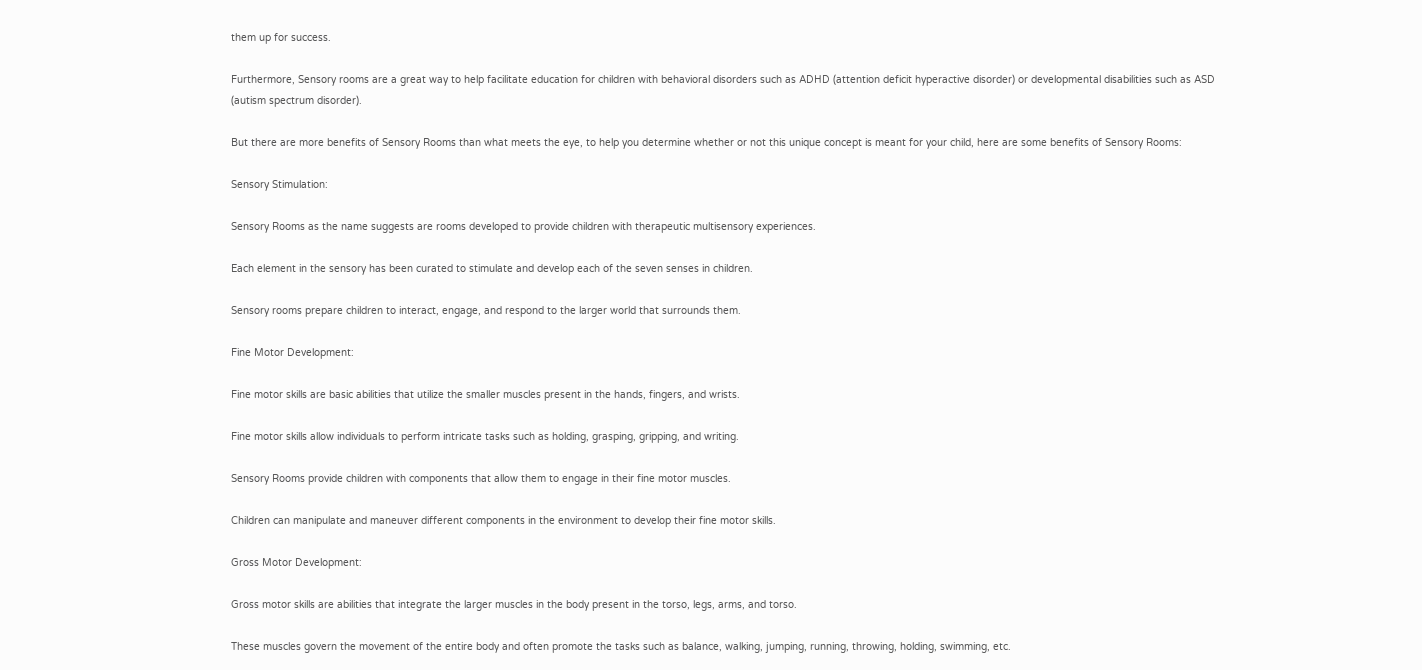them up for success.

Furthermore, Sensory rooms are a great way to help facilitate education for children with behavioral disorders such as ADHD (attention deficit hyperactive disorder) or developmental disabilities such as ASD (autism spectrum disorder).

But there are more benefits of Sensory Rooms than what meets the eye, to help you determine whether or not this unique concept is meant for your child, here are some benefits of Sensory Rooms:

Sensory Stimulation:

Sensory Rooms as the name suggests are rooms developed to provide children with therapeutic multisensory experiences.

Each element in the sensory has been curated to stimulate and develop each of the seven senses in children.

Sensory rooms prepare children to interact, engage, and respond to the larger world that surrounds them.

Fine Motor Development:

Fine motor skills are basic abilities that utilize the smaller muscles present in the hands, fingers, and wrists.

Fine motor skills allow individuals to perform intricate tasks such as holding, grasping, gripping, and writing.

Sensory Rooms provide children with components that allow them to engage in their fine motor muscles.

Children can manipulate and maneuver different components in the environment to develop their fine motor skills.

Gross Motor Development:

Gross motor skills are abilities that integrate the larger muscles in the body present in the torso, legs, arms, and torso.

These muscles govern the movement of the entire body and often promote the tasks such as balance, walking, jumping, running, throwing, holding, swimming, etc.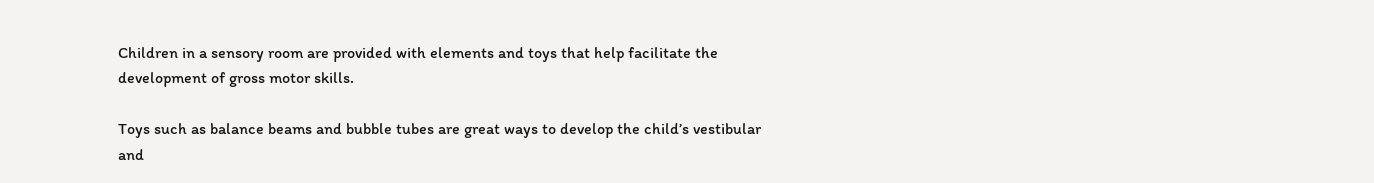Children in a sensory room are provided with elements and toys that help facilitate the development of gross motor skills.

Toys such as balance beams and bubble tubes are great ways to develop the child’s vestibular and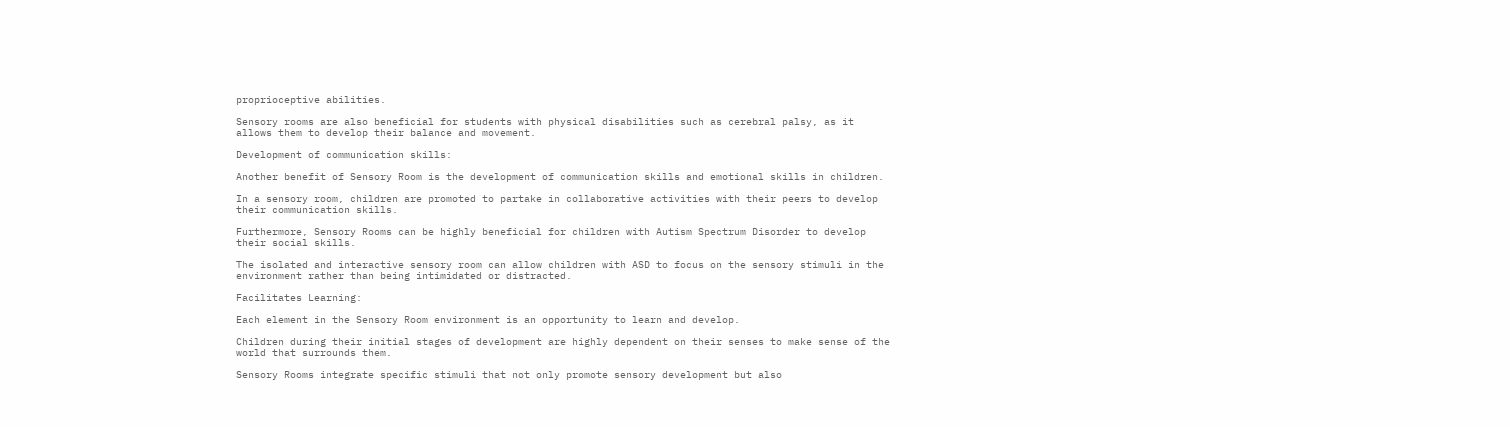proprioceptive abilities.

Sensory rooms are also beneficial for students with physical disabilities such as cerebral palsy, as it allows them to develop their balance and movement.

Development of communication skills:

Another benefit of Sensory Room is the development of communication skills and emotional skills in children.

In a sensory room, children are promoted to partake in collaborative activities with their peers to develop their communication skills.

Furthermore, Sensory Rooms can be highly beneficial for children with Autism Spectrum Disorder to develop their social skills.

The isolated and interactive sensory room can allow children with ASD to focus on the sensory stimuli in the environment rather than being intimidated or distracted.

Facilitates Learning:

Each element in the Sensory Room environment is an opportunity to learn and develop.

Children during their initial stages of development are highly dependent on their senses to make sense of the world that surrounds them.

Sensory Rooms integrate specific stimuli that not only promote sensory development but also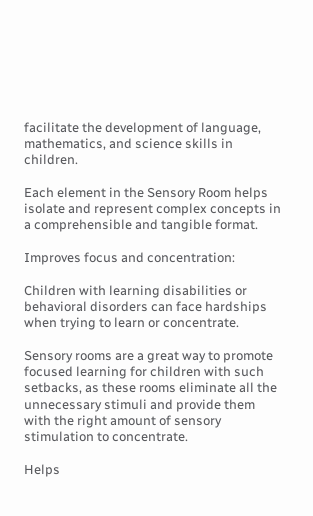facilitate the development of language, mathematics, and science skills in children.

Each element in the Sensory Room helps isolate and represent complex concepts in a comprehensible and tangible format.

Improves focus and concentration:

Children with learning disabilities or behavioral disorders can face hardships when trying to learn or concentrate.

Sensory rooms are a great way to promote focused learning for children with such setbacks, as these rooms eliminate all the unnecessary stimuli and provide them with the right amount of sensory stimulation to concentrate.

Helps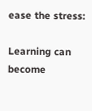ease the stress:

Learning can become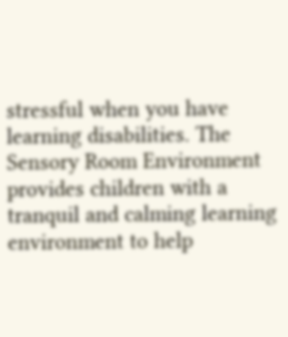stressful when you have learning disabilities. The Sensory Room Environment provides children with a tranquil and calming learning environment to help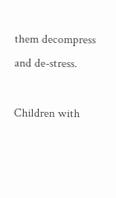them decompress and de-stress.

Children with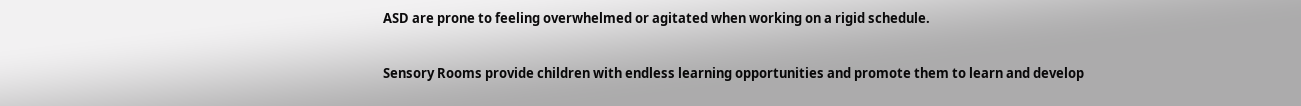ASD are prone to feeling overwhelmed or agitated when working on a rigid schedule.

Sensory Rooms provide children with endless learning opportunities and promote them to learn and develop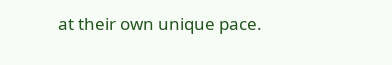at their own unique pace.